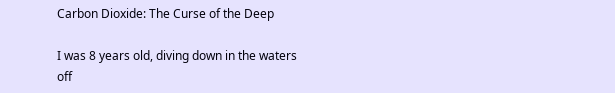Carbon Dioxide: The Curse of the Deep

I was 8 years old, diving down in the waters off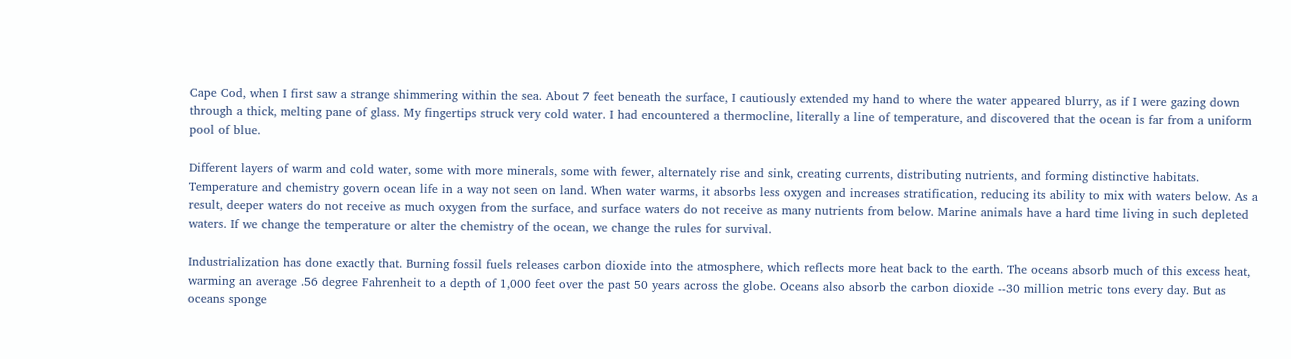Cape Cod, when I first saw a strange shimmering within the sea. About 7 feet beneath the surface, I cautiously extended my hand to where the water appeared blurry, as if I were gazing down through a thick, melting pane of glass. My fingertips struck very cold water. I had encountered a thermocline, literally a line of temperature, and discovered that the ocean is far from a uniform pool of blue.

Different layers of warm and cold water, some with more minerals, some with fewer, alternately rise and sink, creating currents, distributing nutrients, and forming distinctive habitats. Temperature and chemistry govern ocean life in a way not seen on land. When water warms, it absorbs less oxygen and increases stratification, reducing its ability to mix with waters below. As a result, deeper waters do not receive as much oxygen from the surface, and surface waters do not receive as many nutrients from below. Marine animals have a hard time living in such depleted waters. If we change the temperature or alter the chemistry of the ocean, we change the rules for survival.

Industrialization has done exactly that. Burning fossil fuels releases carbon dioxide into the atmosphere, which reflects more heat back to the earth. The oceans absorb much of this excess heat, warming an average .56 degree Fahrenheit to a depth of 1,000 feet over the past 50 years across the globe. Oceans also absorb the carbon dioxide --30 million metric tons every day. But as oceans sponge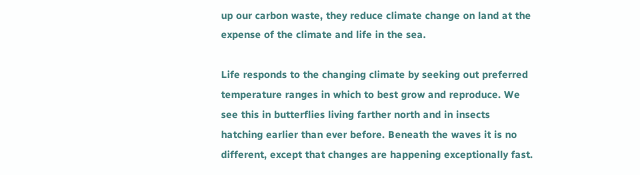up our carbon waste, they reduce climate change on land at the expense of the climate and life in the sea.

Life responds to the changing climate by seeking out preferred temperature ranges in which to best grow and reproduce. We see this in butterflies living farther north and in insects hatching earlier than ever before. Beneath the waves it is no different, except that changes are happening exceptionally fast.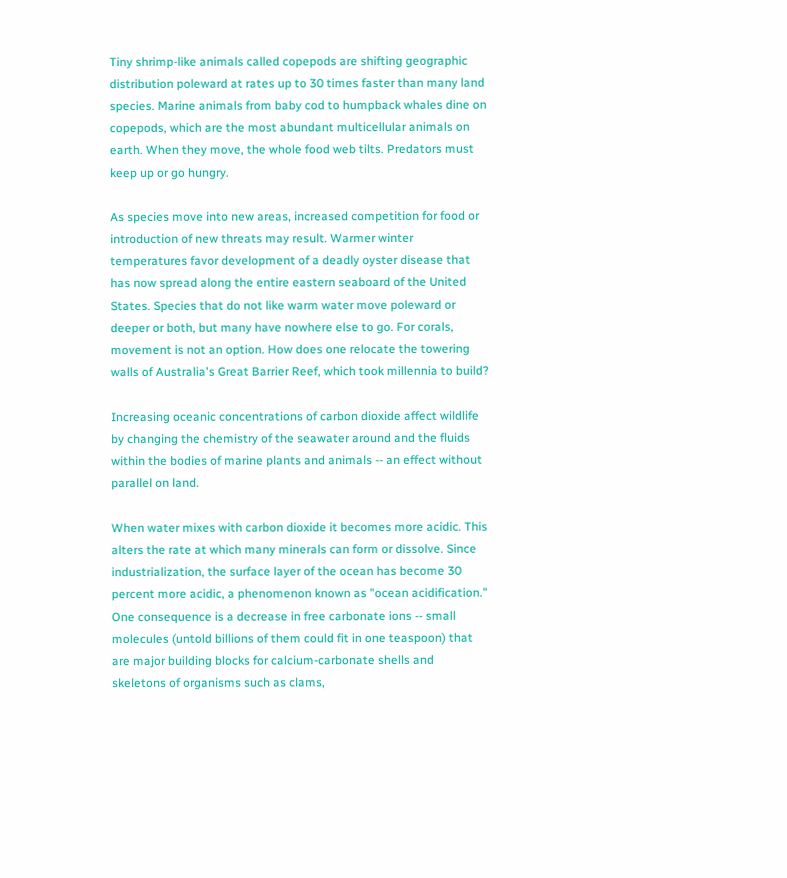Tiny shrimp-like animals called copepods are shifting geographic distribution poleward at rates up to 30 times faster than many land species. Marine animals from baby cod to humpback whales dine on copepods, which are the most abundant multicellular animals on earth. When they move, the whole food web tilts. Predators must keep up or go hungry.

As species move into new areas, increased competition for food or introduction of new threats may result. Warmer winter temperatures favor development of a deadly oyster disease that has now spread along the entire eastern seaboard of the United States. Species that do not like warm water move poleward or deeper or both, but many have nowhere else to go. For corals, movement is not an option. How does one relocate the towering walls of Australia's Great Barrier Reef, which took millennia to build?

Increasing oceanic concentrations of carbon dioxide affect wildlife by changing the chemistry of the seawater around and the fluids within the bodies of marine plants and animals -- an effect without parallel on land.

When water mixes with carbon dioxide it becomes more acidic. This alters the rate at which many minerals can form or dissolve. Since industrialization, the surface layer of the ocean has become 30 percent more acidic, a phenomenon known as "ocean acidification." One consequence is a decrease in free carbonate ions -- small molecules (untold billions of them could fit in one teaspoon) that are major building blocks for calcium-carbonate shells and skeletons of organisms such as clams,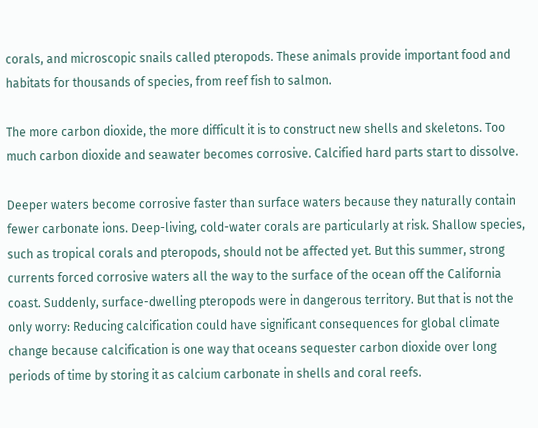corals, and microscopic snails called pteropods. These animals provide important food and habitats for thousands of species, from reef fish to salmon.

The more carbon dioxide, the more difficult it is to construct new shells and skeletons. Too much carbon dioxide and seawater becomes corrosive. Calcified hard parts start to dissolve.

Deeper waters become corrosive faster than surface waters because they naturally contain fewer carbonate ions. Deep-living, cold-water corals are particularly at risk. Shallow species, such as tropical corals and pteropods, should not be affected yet. But this summer, strong currents forced corrosive waters all the way to the surface of the ocean off the California coast. Suddenly, surface-dwelling pteropods were in dangerous territory. But that is not the only worry: Reducing calcification could have significant consequences for global climate change because calcification is one way that oceans sequester carbon dioxide over long periods of time by storing it as calcium carbonate in shells and coral reefs.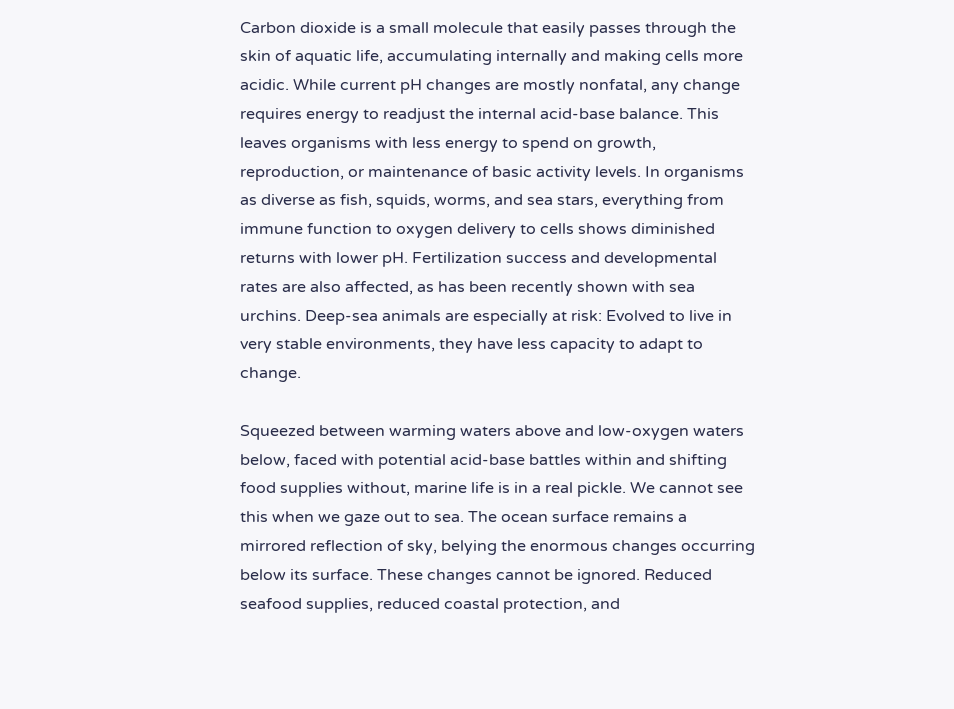Carbon dioxide is a small molecule that easily passes through the skin of aquatic life, accumulating internally and making cells more acidic. While current pH changes are mostly nonfatal, any change requires energy to readjust the internal acid-base balance. This leaves organisms with less energy to spend on growth, reproduction, or maintenance of basic activity levels. In organisms as diverse as fish, squids, worms, and sea stars, everything from immune function to oxygen delivery to cells shows diminished returns with lower pH. Fertilization success and developmental rates are also affected, as has been recently shown with sea urchins. Deep-sea animals are especially at risk: Evolved to live in very stable environments, they have less capacity to adapt to change.

Squeezed between warming waters above and low-oxygen waters below, faced with potential acid-base battles within and shifting food supplies without, marine life is in a real pickle. We cannot see this when we gaze out to sea. The ocean surface remains a mirrored reflection of sky, belying the enormous changes occurring below its surface. These changes cannot be ignored. Reduced seafood supplies, reduced coastal protection, and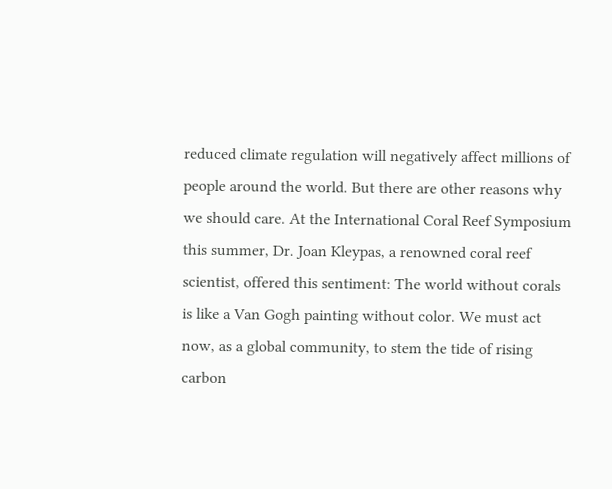reduced climate regulation will negatively affect millions of people around the world. But there are other reasons why we should care. At the International Coral Reef Symposium this summer, Dr. Joan Kleypas, a renowned coral reef scientist, offered this sentiment: The world without corals is like a Van Gogh painting without color. We must act now, as a global community, to stem the tide of rising carbon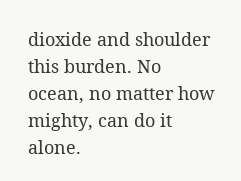dioxide and shoulder this burden. No ocean, no matter how mighty, can do it alone.